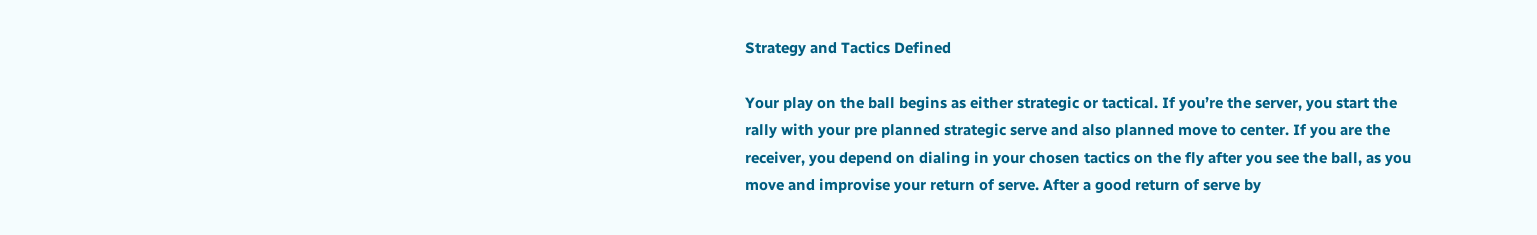Strategy and Tactics Defined

Your play on the ball begins as either strategic or tactical. If you’re the server, you start the rally with your pre planned strategic serve and also planned move to center. If you are the receiver, you depend on dialing in your chosen tactics on the fly after you see the ball, as you move and improvise your return of serve. After a good return of serve by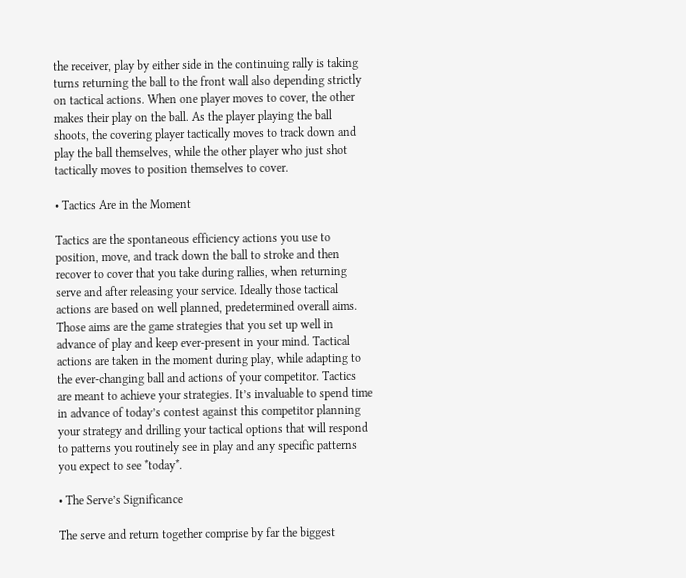the receiver, play by either side in the continuing rally is taking turns returning the ball to the front wall also depending strictly on tactical actions. When one player moves to cover, the other makes their play on the ball. As the player playing the ball shoots, the covering player tactically moves to track down and play the ball themselves, while the other player who just shot tactically moves to position themselves to cover.

• Tactics Are in the Moment

Tactics are the spontaneous efficiency actions you use to position, move, and track down the ball to stroke and then recover to cover that you take during rallies, when returning serve and after releasing your service. Ideally those tactical actions are based on well planned, predetermined overall aims. Those aims are the game strategies that you set up well in advance of play and keep ever-present in your mind. Tactical actions are taken in the moment during play, while adapting to the ever-changing ball and actions of your competitor. Tactics are meant to achieve your strategies. It’s invaluable to spend time in advance of today’s contest against this competitor planning your strategy and drilling your tactical options that will respond to patterns you routinely see in play and any specific patterns you expect to see *today*.

• The Serve’s Significance

The serve and return together comprise by far the biggest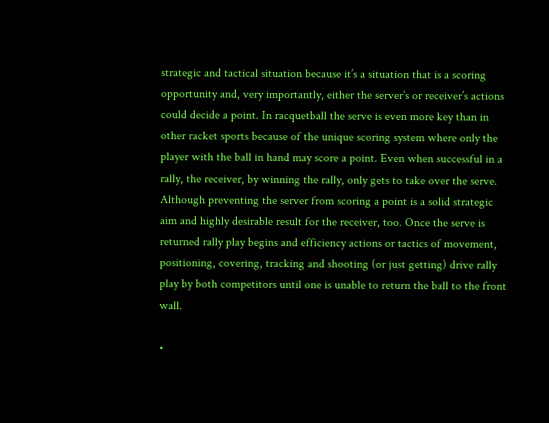strategic and tactical situation because it’s a situation that is a scoring opportunity and, very importantly, either the server’s or receiver’s actions could decide a point. In racquetball the serve is even more key than in other racket sports because of the unique scoring system where only the player with the ball in hand may score a point. Even when successful in a rally, the receiver, by winning the rally, only gets to take over the serve. Although preventing the server from scoring a point is a solid strategic aim and highly desirable result for the receiver, too. Once the serve is returned rally play begins and efficiency actions or tactics of movement, positioning, covering, tracking and shooting (or just getting) drive rally play by both competitors until one is unable to return the ball to the front wall.

•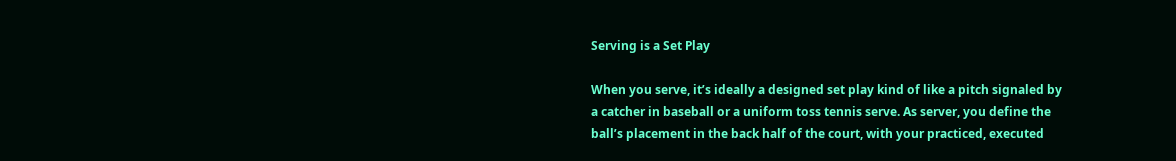Serving is a Set Play

When you serve, it’s ideally a designed set play kind of like a pitch signaled by a catcher in baseball or a uniform toss tennis serve. As server, you define the ball’s placement in the back half of the court, with your practiced, executed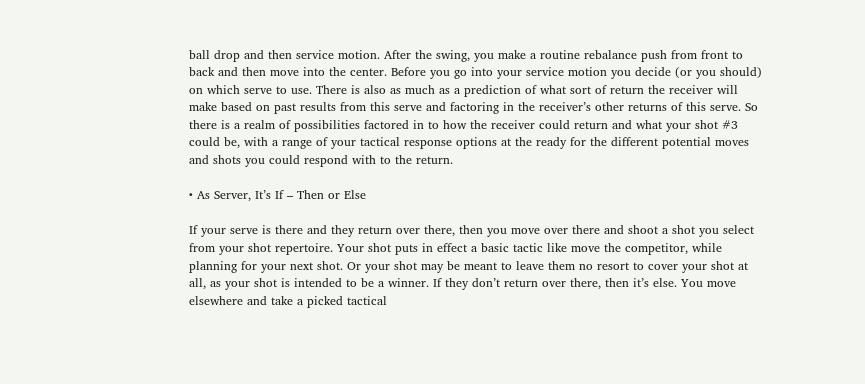ball drop and then service motion. After the swing, you make a routine rebalance push from front to back and then move into the center. Before you go into your service motion you decide (or you should) on which serve to use. There is also as much as a prediction of what sort of return the receiver will make based on past results from this serve and factoring in the receiver’s other returns of this serve. So there is a realm of possibilities factored in to how the receiver could return and what your shot #3 could be, with a range of your tactical response options at the ready for the different potential moves and shots you could respond with to the return.

• As Server, It’s If – Then or Else

If your serve is there and they return over there, then you move over there and shoot a shot you select from your shot repertoire. Your shot puts in effect a basic tactic like move the competitor, while planning for your next shot. Or your shot may be meant to leave them no resort to cover your shot at all, as your shot is intended to be a winner. If they don’t return over there, then it’s else. You move elsewhere and take a picked tactical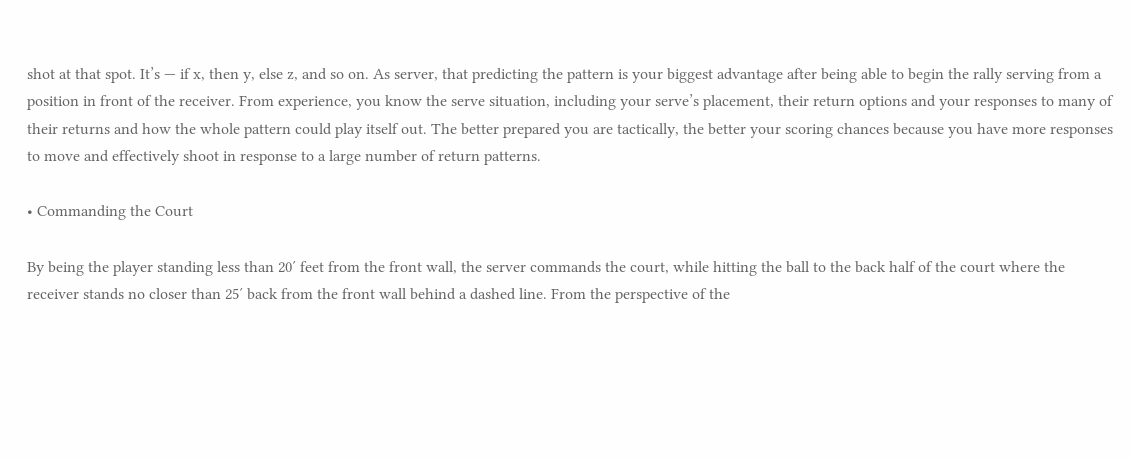shot at that spot. It’s — if x, then y, else z, and so on. As server, that predicting the pattern is your biggest advantage after being able to begin the rally serving from a position in front of the receiver. From experience, you know the serve situation, including your serve’s placement, their return options and your responses to many of their returns and how the whole pattern could play itself out. The better prepared you are tactically, the better your scoring chances because you have more responses to move and effectively shoot in response to a large number of return patterns.

• Commanding the Court

By being the player standing less than 20′ feet from the front wall, the server commands the court, while hitting the ball to the back half of the court where the receiver stands no closer than 25′ back from the front wall behind a dashed line. From the perspective of the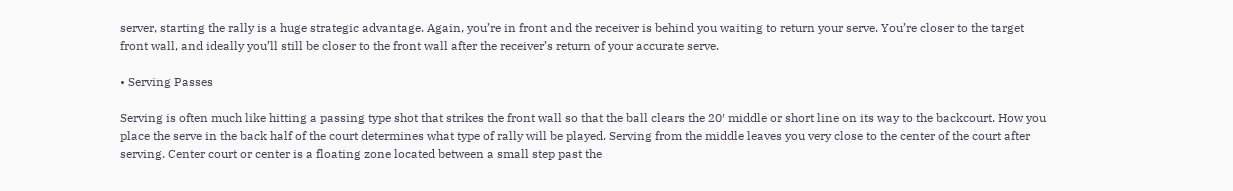server, starting the rally is a huge strategic advantage. Again, you’re in front and the receiver is behind you waiting to return your serve. You’re closer to the target front wall, and ideally you’ll still be closer to the front wall after the receiver’s return of your accurate serve.

• Serving Passes

Serving is often much like hitting a passing type shot that strikes the front wall so that the ball clears the 20′ middle or short line on its way to the backcourt. How you place the serve in the back half of the court determines what type of rally will be played. Serving from the middle leaves you very close to the center of the court after serving. Center court or center is a floating zone located between a small step past the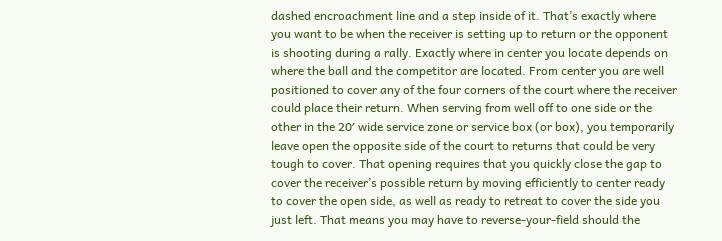dashed encroachment line and a step inside of it. That’s exactly where you want to be when the receiver is setting up to return or the opponent is shooting during a rally. Exactly where in center you locate depends on where the ball and the competitor are located. From center you are well positioned to cover any of the four corners of the court where the receiver could place their return. When serving from well off to one side or the other in the 20′ wide service zone or service box (or box), you temporarily leave open the opposite side of the court to returns that could be very tough to cover. That opening requires that you quickly close the gap to cover the receiver’s possible return by moving efficiently to center ready to cover the open side, as well as ready to retreat to cover the side you just left. That means you may have to reverse-your-field should the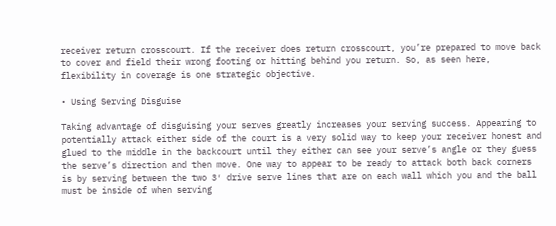receiver return crosscourt. If the receiver does return crosscourt, you’re prepared to move back to cover and field their wrong footing or hitting behind you return. So, as seen here, flexibility in coverage is one strategic objective.

• Using Serving Disguise

Taking advantage of disguising your serves greatly increases your serving success. Appearing to potentially attack either side of the court is a very solid way to keep your receiver honest and glued to the middle in the backcourt until they either can see your serve’s angle or they guess the serve’s direction and then move. One way to appear to be ready to attack both back corners is by serving between the two 3′ drive serve lines that are on each wall which you and the ball must be inside of when serving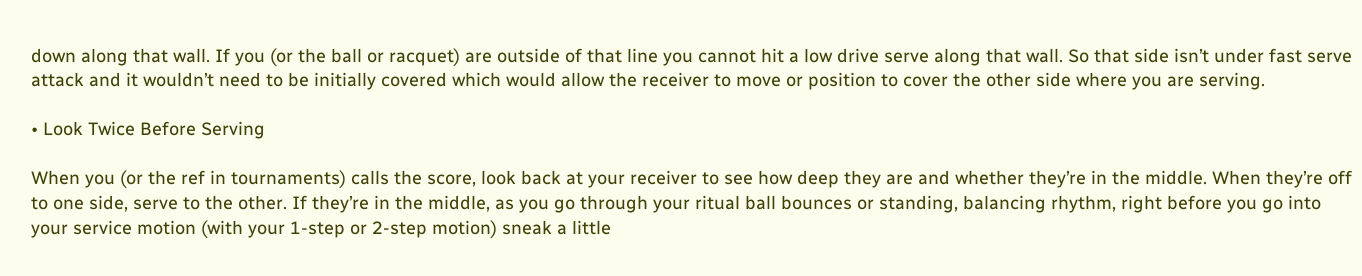down along that wall. If you (or the ball or racquet) are outside of that line you cannot hit a low drive serve along that wall. So that side isn’t under fast serve attack and it wouldn’t need to be initially covered which would allow the receiver to move or position to cover the other side where you are serving.

• Look Twice Before Serving

When you (or the ref in tournaments) calls the score, look back at your receiver to see how deep they are and whether they’re in the middle. When they’re off to one side, serve to the other. If they’re in the middle, as you go through your ritual ball bounces or standing, balancing rhythm, right before you go into your service motion (with your 1-step or 2-step motion) sneak a little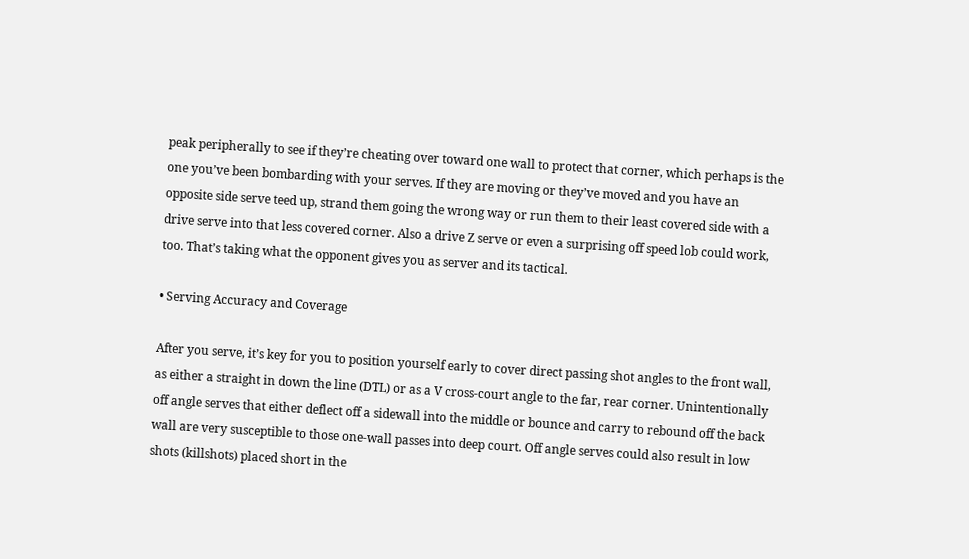peak peripherally to see if they’re cheating over toward one wall to protect that corner, which perhaps is the one you’ve been bombarding with your serves. If they are moving or they’ve moved and you have an opposite side serve teed up, strand them going the wrong way or run them to their least covered side with a drive serve into that less covered corner. Also a drive Z serve or even a surprising off speed lob could work, too. That’s taking what the opponent gives you as server and its tactical.

• Serving Accuracy and Coverage

After you serve, it’s key for you to position yourself early to cover direct passing shot angles to the front wall, as either a straight in down the line (DTL) or as a V cross-court angle to the far, rear corner. Unintentionally off angle serves that either deflect off a sidewall into the middle or bounce and carry to rebound off the back wall are very susceptible to those one-wall passes into deep court. Off angle serves could also result in low shots (killshots) placed short in the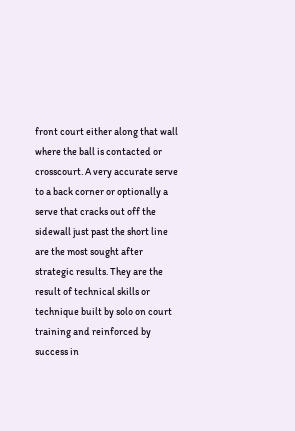front court either along that wall where the ball is contacted or crosscourt. A very accurate serve to a back corner or optionally a serve that cracks out off the sidewall just past the short line are the most sought after strategic results. They are the result of technical skills or technique built by solo on court training and reinforced by success in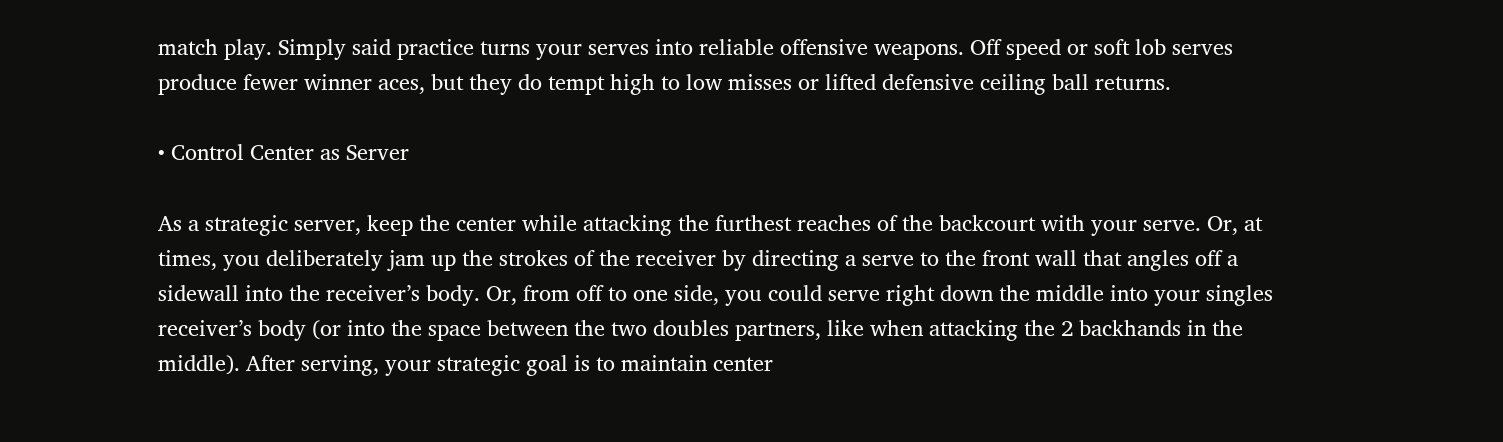match play. Simply said practice turns your serves into reliable offensive weapons. Off speed or soft lob serves produce fewer winner aces, but they do tempt high to low misses or lifted defensive ceiling ball returns.

• Control Center as Server

As a strategic server, keep the center while attacking the furthest reaches of the backcourt with your serve. Or, at times, you deliberately jam up the strokes of the receiver by directing a serve to the front wall that angles off a sidewall into the receiver’s body. Or, from off to one side, you could serve right down the middle into your singles receiver’s body (or into the space between the two doubles partners, like when attacking the 2 backhands in the middle). After serving, your strategic goal is to maintain center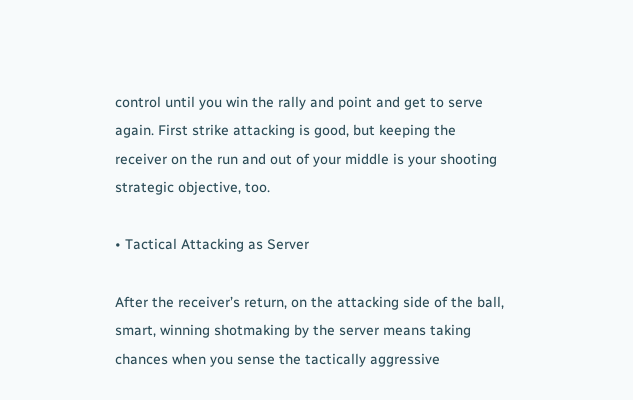control until you win the rally and point and get to serve again. First strike attacking is good, but keeping the receiver on the run and out of your middle is your shooting strategic objective, too.

• Tactical Attacking as Server

After the receiver’s return, on the attacking side of the ball, smart, winning shotmaking by the server means taking chances when you sense the tactically aggressive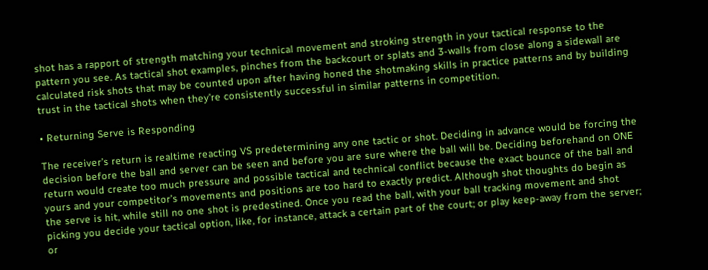shot has a rapport of strength matching your technical movement and stroking strength in your tactical response to the pattern you see. As tactical shot examples, pinches from the backcourt or splats and 3-walls from close along a sidewall are calculated risk shots that may be counted upon after having honed the shotmaking skills in practice patterns and by building trust in the tactical shots when they’re consistently successful in similar patterns in competition.

• Returning Serve is Responding

The receiver’s return is realtime reacting VS predetermining any one tactic or shot. Deciding in advance would be forcing the decision before the ball and server can be seen and before you are sure where the ball will be. Deciding beforehand on ONE return would create too much pressure and possible tactical and technical conflict because the exact bounce of the ball and yours and your competitor’s movements and positions are too hard to exactly predict. Although shot thoughts do begin as the serve is hit, while still no one shot is predestined. Once you read the ball, with your ball tracking movement and shot picking you decide your tactical option, like, for instance, attack a certain part of the court; or play keep-away from the server; or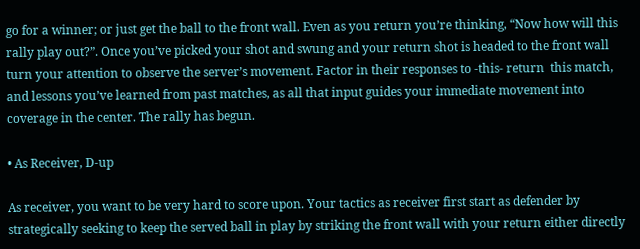go for a winner; or just get the ball to the front wall. Even as you return you’re thinking, “Now how will this rally play out?”. Once you’ve picked your shot and swung and your return shot is headed to the front wall turn your attention to observe the server’s movement. Factor in their responses to -this- return  this match, and lessons you’ve learned from past matches, as all that input guides your immediate movement into coverage in the center. The rally has begun.

• As Receiver, D-up

As receiver, you want to be very hard to score upon. Your tactics as receiver first start as defender by strategically seeking to keep the served ball in play by striking the front wall with your return either directly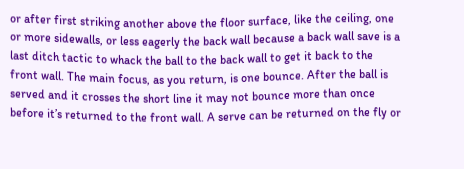or after first striking another above the floor surface, like the ceiling, one or more sidewalls, or less eagerly the back wall because a back wall save is a last ditch tactic to whack the ball to the back wall to get it back to the front wall. The main focus, as you return, is one bounce. After the ball is served and it crosses the short line it may not bounce more than once before it’s returned to the front wall. A serve can be returned on the fly or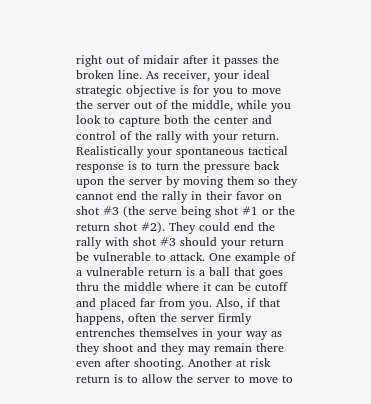right out of midair after it passes the broken line. As receiver, your ideal strategic objective is for you to move the server out of the middle, while you look to capture both the center and control of the rally with your return. Realistically your spontaneous tactical response is to turn the pressure back upon the server by moving them so they cannot end the rally in their favor on shot #3 (the serve being shot #1 or the return shot #2). They could end the rally with shot #3 should your return be vulnerable to attack. One example of a vulnerable return is a ball that goes thru the middle where it can be cutoff and placed far from you. Also, if that happens, often the server firmly entrenches themselves in your way as they shoot and they may remain there even after shooting. Another at risk return is to allow the server to move to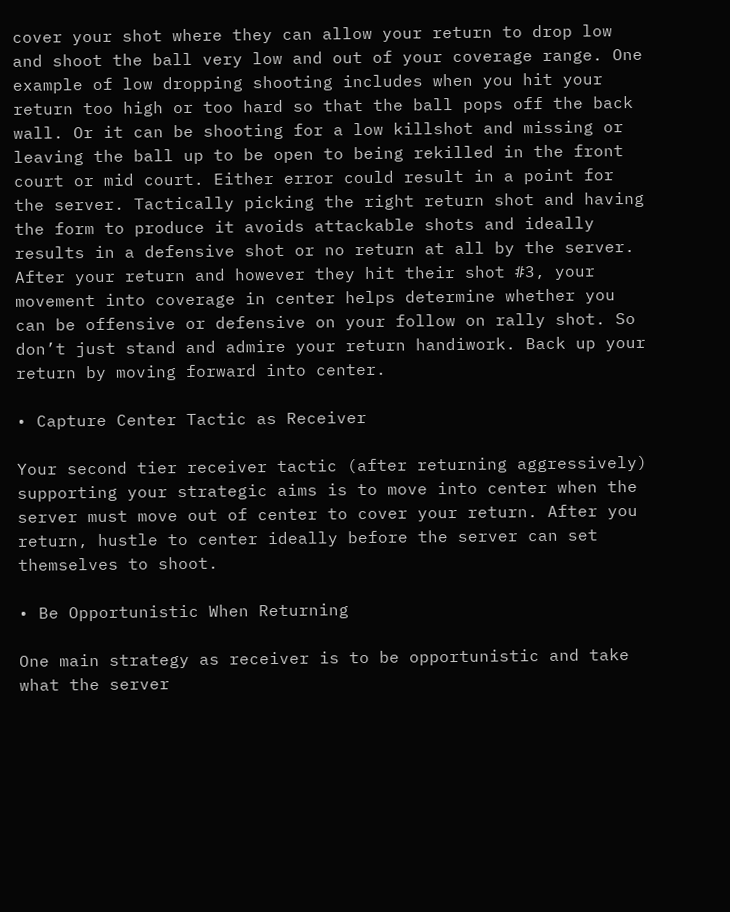cover your shot where they can allow your return to drop low and shoot the ball very low and out of your coverage range. One example of low dropping shooting includes when you hit your return too high or too hard so that the ball pops off the back wall. Or it can be shooting for a low killshot and missing or leaving the ball up to be open to being rekilled in the front court or mid court. Either error could result in a point for the server. Tactically picking the right return shot and having the form to produce it avoids attackable shots and ideally results in a defensive shot or no return at all by the server. After your return and however they hit their shot #3, your movement into coverage in center helps determine whether you can be offensive or defensive on your follow on rally shot. So don’t just stand and admire your return handiwork. Back up your return by moving forward into center.

• Capture Center Tactic as Receiver

Your second tier receiver tactic (after returning aggressively) supporting your strategic aims is to move into center when the server must move out of center to cover your return. After you return, hustle to center ideally before the server can set themselves to shoot.

• Be Opportunistic When Returning

One main strategy as receiver is to be opportunistic and take what the server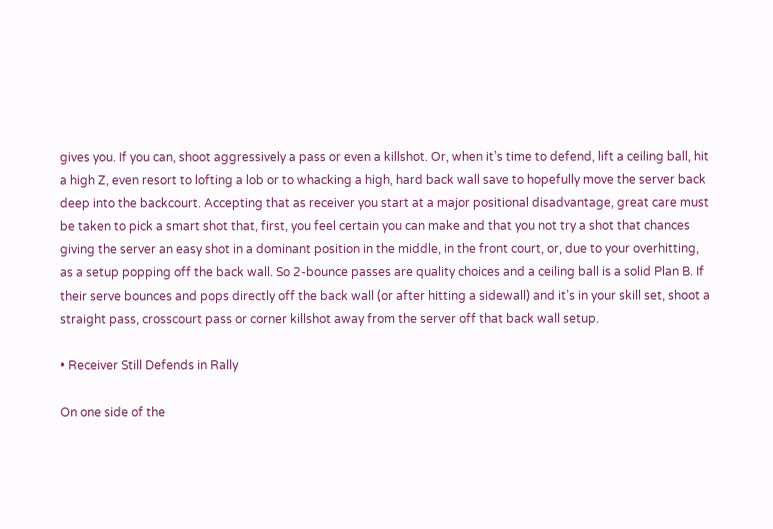gives you. If you can, shoot aggressively a pass or even a killshot. Or, when it’s time to defend, lift a ceiling ball, hit a high Z, even resort to lofting a lob or to whacking a high, hard back wall save to hopefully move the server back deep into the backcourt. Accepting that as receiver you start at a major positional disadvantage, great care must be taken to pick a smart shot that, first, you feel certain you can make and that you not try a shot that chances giving the server an easy shot in a dominant position in the middle, in the front court, or, due to your overhitting, as a setup popping off the back wall. So 2-bounce passes are quality choices and a ceiling ball is a solid Plan B. If their serve bounces and pops directly off the back wall (or after hitting a sidewall) and it’s in your skill set, shoot a straight pass, crosscourt pass or corner killshot away from the server off that back wall setup.

• Receiver Still Defends in Rally

On one side of the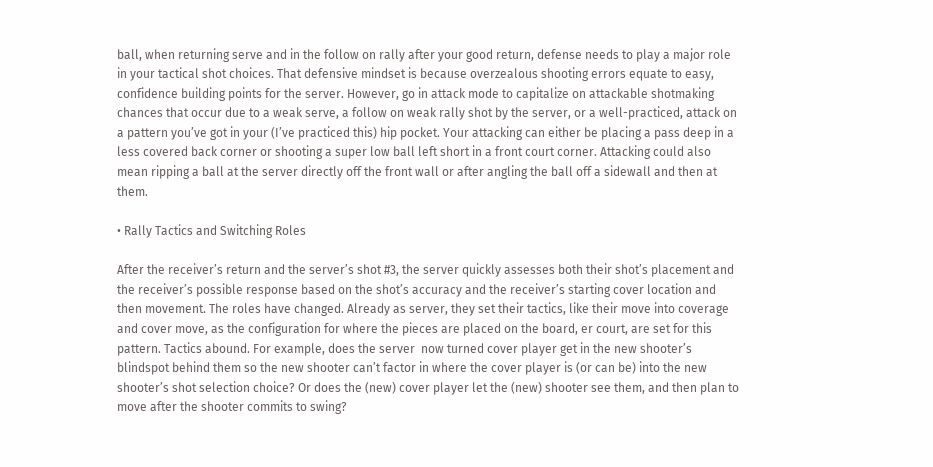ball, when returning serve and in the follow on rally after your good return, defense needs to play a major role in your tactical shot choices. That defensive mindset is because overzealous shooting errors equate to easy, confidence building points for the server. However, go in attack mode to capitalize on attackable shotmaking chances that occur due to a weak serve, a follow on weak rally shot by the server, or a well-practiced, attack on a pattern you’ve got in your (I’ve practiced this) hip pocket. Your attacking can either be placing a pass deep in a less covered back corner or shooting a super low ball left short in a front court corner. Attacking could also mean ripping a ball at the server directly off the front wall or after angling the ball off a sidewall and then at them.

• Rally Tactics and Switching Roles

After the receiver’s return and the server’s shot #3, the server quickly assesses both their shot’s placement and the receiver’s possible response based on the shot’s accuracy and the receiver’s starting cover location and then movement. The roles have changed. Already as server, they set their tactics, like their move into coverage and cover move, as the configuration for where the pieces are placed on the board, er court, are set for this pattern. Tactics abound. For example, does the server  now turned cover player get in the new shooter’s blindspot behind them so the new shooter can’t factor in where the cover player is (or can be) into the new shooter’s shot selection choice? Or does the (new) cover player let the (new) shooter see them, and then plan to move after the shooter commits to swing?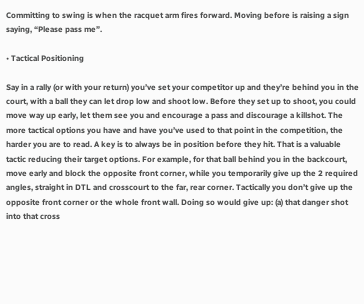Committing to swing is when the racquet arm fires forward. Moving before is raising a sign saying, “Please pass me”.

• Tactical Positioning

Say in a rally (or with your return) you’ve set your competitor up and they’re behind you in the court, with a ball they can let drop low and shoot low. Before they set up to shoot, you could move way up early, let them see you and encourage a pass and discourage a killshot. The more tactical options you have and have you’ve used to that point in the competition, the harder you are to read. A key is to always be in position before they hit. That is a valuable tactic reducing their target options. For example, for that ball behind you in the backcourt, move early and block the opposite front corner, while you temporarily give up the 2 required angles, straight in DTL and crosscourt to the far, rear corner. Tactically you don’t give up the opposite front corner or the whole front wall. Doing so would give up: (a) that danger shot into that cross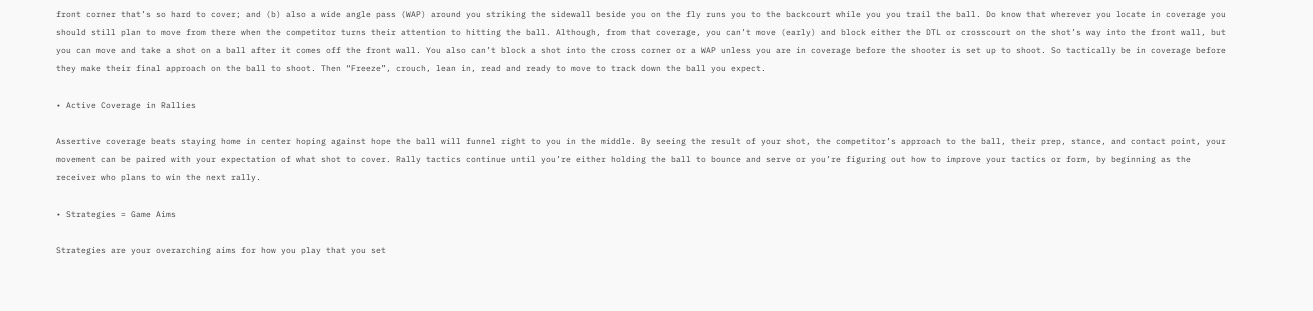front corner that’s so hard to cover; and (b) also a wide angle pass (WAP) around you striking the sidewall beside you on the fly runs you to the backcourt while you you trail the ball. Do know that wherever you locate in coverage you should still plan to move from there when the competitor turns their attention to hitting the ball. Although, from that coverage, you can’t move (early) and block either the DTL or crosscourt on the shot’s way into the front wall, but you can move and take a shot on a ball after it comes off the front wall. You also can’t block a shot into the cross corner or a WAP unless you are in coverage before the shooter is set up to shoot. So tactically be in coverage before they make their final approach on the ball to shoot. Then “Freeze”, crouch, lean in, read and ready to move to track down the ball you expect.

• Active Coverage in Rallies

Assertive coverage beats staying home in center hoping against hope the ball will funnel right to you in the middle. By seeing the result of your shot, the competitor’s approach to the ball, their prep, stance, and contact point, your movement can be paired with your expectation of what shot to cover. Rally tactics continue until you’re either holding the ball to bounce and serve or you’re figuring out how to improve your tactics or form, by beginning as the receiver who plans to win the next rally.

• Strategies = Game Aims

Strategies are your overarching aims for how you play that you set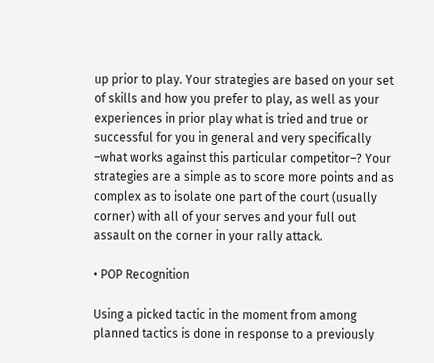up prior to play. Your strategies are based on your set of skills and how you prefer to play, as well as your experiences in prior play what is tried and true or successful for you in general and very specifically –what works against this particular competitor–? Your strategies are a simple as to score more points and as complex as to isolate one part of the court (usually corner) with all of your serves and your full out assault on the corner in your rally attack.

• POP Recognition

Using a picked tactic in the moment from among planned tactics is done in response to a previously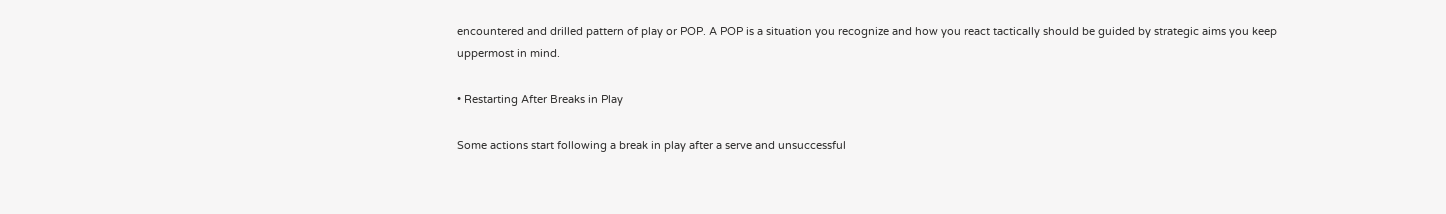encountered and drilled pattern of play or POP. A POP is a situation you recognize and how you react tactically should be guided by strategic aims you keep uppermost in mind.

• Restarting After Breaks in Play

Some actions start following a break in play after a serve and unsuccessful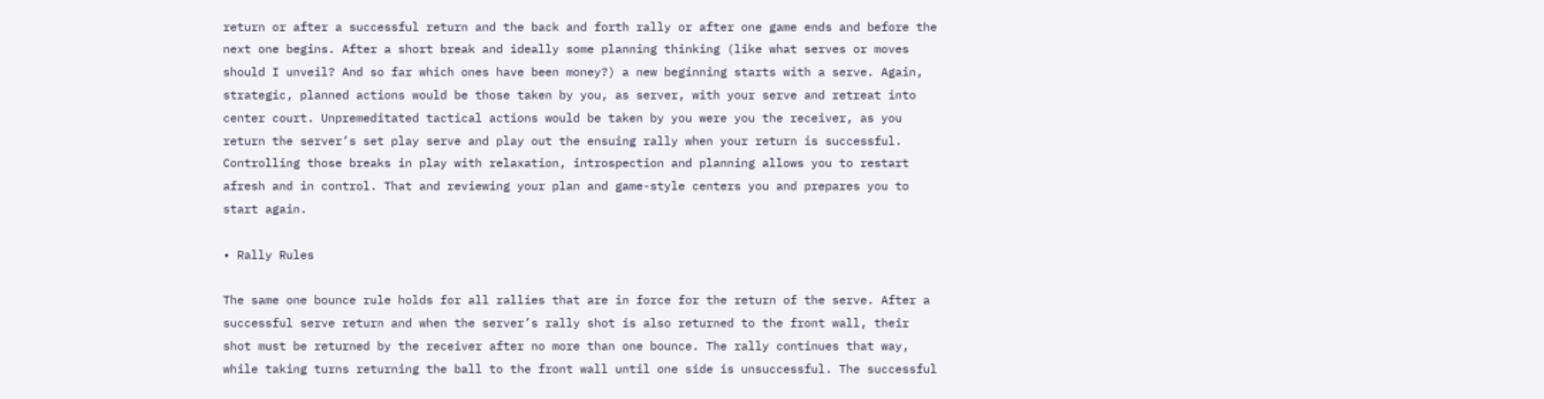return or after a successful return and the back and forth rally or after one game ends and before the next one begins. After a short break and ideally some planning thinking (like what serves or moves should I unveil? And so far which ones have been money?) a new beginning starts with a serve. Again, strategic, planned actions would be those taken by you, as server, with your serve and retreat into center court. Unpremeditated tactical actions would be taken by you were you the receiver, as you return the server’s set play serve and play out the ensuing rally when your return is successful. Controlling those breaks in play with relaxation, introspection and planning allows you to restart afresh and in control. That and reviewing your plan and game-style centers you and prepares you to start again.

• Rally Rules

The same one bounce rule holds for all rallies that are in force for the return of the serve. After a successful serve return and when the server’s rally shot is also returned to the front wall, their shot must be returned by the receiver after no more than one bounce. The rally continues that way, while taking turns returning the ball to the front wall until one side is unsuccessful. The successful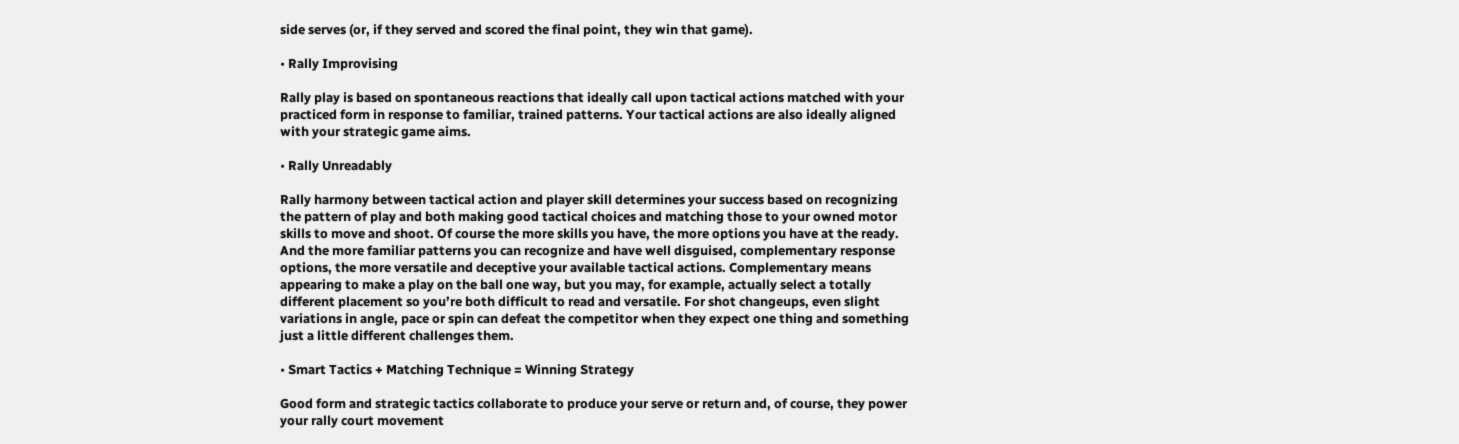side serves (or, if they served and scored the final point, they win that game).

• Rally Improvising

Rally play is based on spontaneous reactions that ideally call upon tactical actions matched with your practiced form in response to familiar, trained patterns. Your tactical actions are also ideally aligned with your strategic game aims.

• Rally Unreadably

Rally harmony between tactical action and player skill determines your success based on recognizing the pattern of play and both making good tactical choices and matching those to your owned motor skills to move and shoot. Of course the more skills you have, the more options you have at the ready. And the more familiar patterns you can recognize and have well disguised, complementary response options, the more versatile and deceptive your available tactical actions. Complementary means appearing to make a play on the ball one way, but you may, for example, actually select a totally different placement so you’re both difficult to read and versatile. For shot changeups, even slight variations in angle, pace or spin can defeat the competitor when they expect one thing and something just a little different challenges them.

• Smart Tactics + Matching Technique = Winning Strategy

Good form and strategic tactics collaborate to produce your serve or return and, of course, they power your rally court movement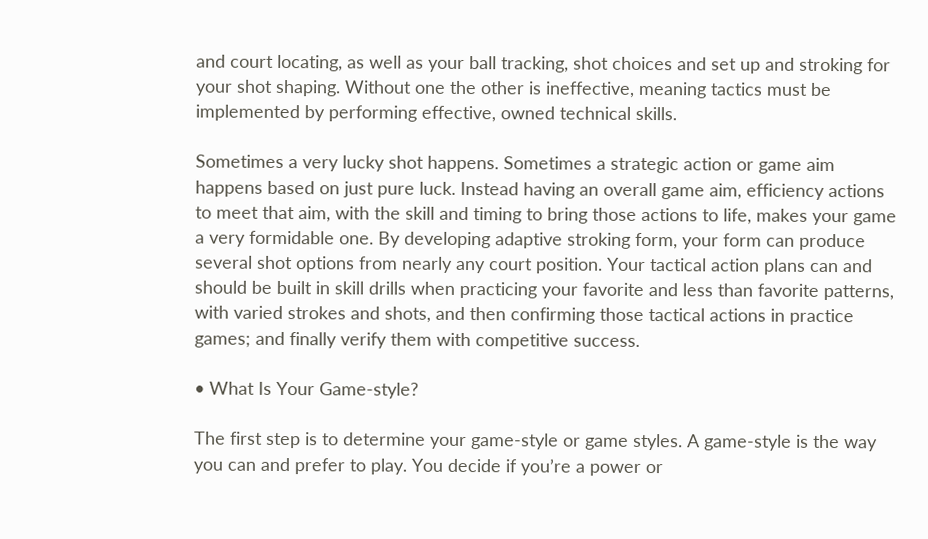and court locating, as well as your ball tracking, shot choices and set up and stroking for your shot shaping. Without one the other is ineffective, meaning tactics must be implemented by performing effective, owned technical skills.

Sometimes a very lucky shot happens. Sometimes a strategic action or game aim happens based on just pure luck. Instead having an overall game aim, efficiency actions to meet that aim, with the skill and timing to bring those actions to life, makes your game a very formidable one. By developing adaptive stroking form, your form can produce several shot options from nearly any court position. Your tactical action plans can and should be built in skill drills when practicing your favorite and less than favorite patterns, with varied strokes and shots, and then confirming those tactical actions in practice games; and finally verify them with competitive success.

• What Is Your Game-style?

The first step is to determine your game-style or game styles. A game-style is the way you can and prefer to play. You decide if you’re a power or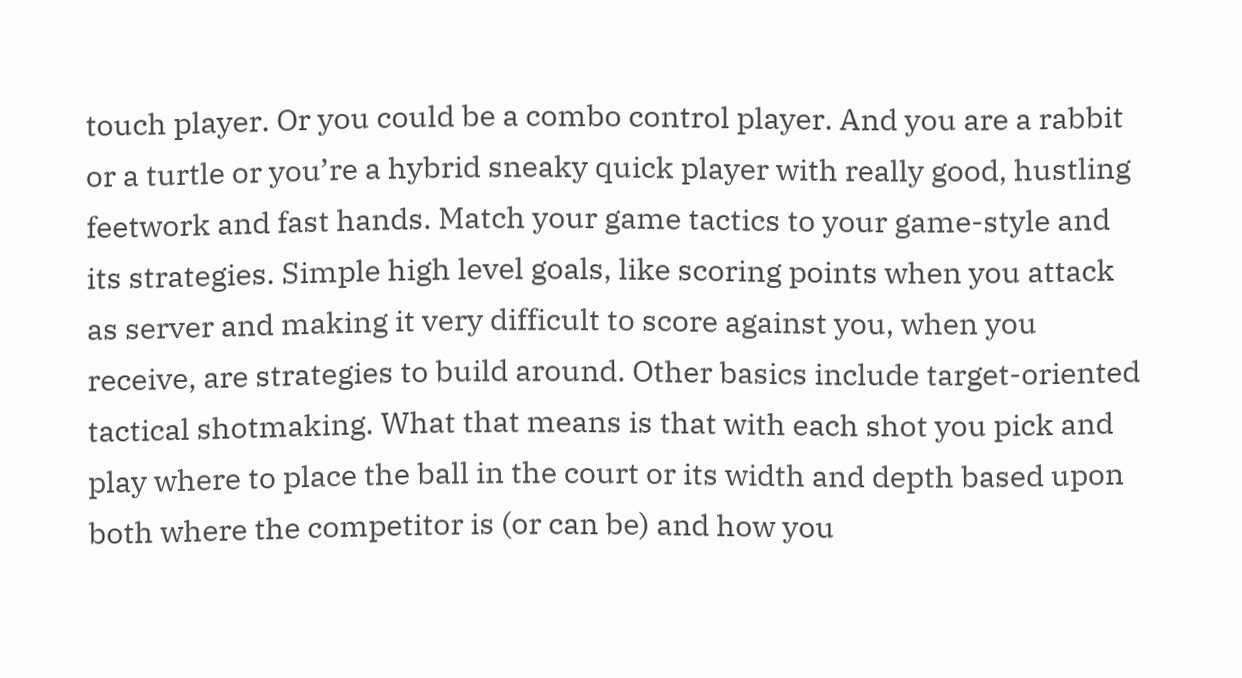touch player. Or you could be a combo control player. And you are a rabbit or a turtle or you’re a hybrid sneaky quick player with really good, hustling feetwork and fast hands. Match your game tactics to your game-style and its strategies. Simple high level goals, like scoring points when you attack as server and making it very difficult to score against you, when you receive, are strategies to build around. Other basics include target-oriented tactical shotmaking. What that means is that with each shot you pick and play where to place the ball in the court or its width and depth based upon both where the competitor is (or can be) and how you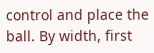control and place the ball. By width, first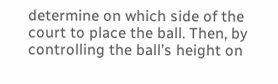determine on which side of the court to place the ball. Then, by controlling the ball’s height on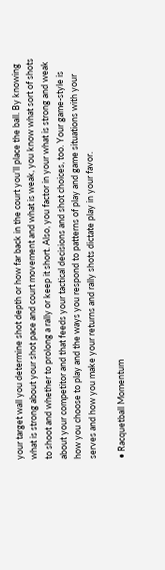your target wall you determine shot depth or how far back in the court you’ll place the ball. By knowing what is strong about your shot pace and court movement and what is weak, you know what sort of shots to shoot and whether to prolong a rally or keep it short. Also, you factor in your what is strong and weak about your competitor and that feeds your tactical decisions and shot choices, too. Your game-style is how you choose to play and the ways you respond to patterns of play and game situations with your serves and how you make your returns and rally shots dictate play in your favor.

• Racquetball Momentum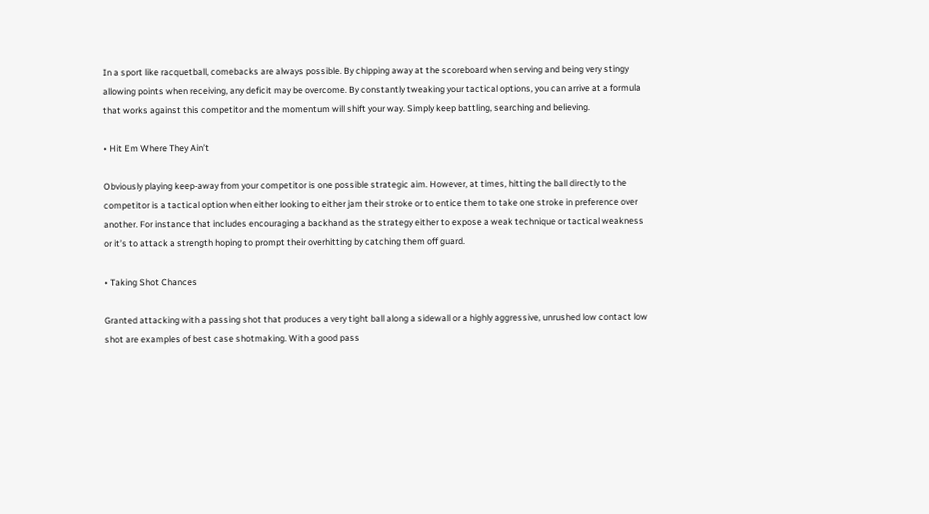In a sport like racquetball, comebacks are always possible. By chipping away at the scoreboard when serving and being very stingy allowing points when receiving, any deficit may be overcome. By constantly tweaking your tactical options, you can arrive at a formula that works against this competitor and the momentum will shift your way. Simply keep battling, searching and believing.

• Hit Em Where They Ain’t

Obviously playing keep-away from your competitor is one possible strategic aim. However, at times, hitting the ball directly to the competitor is a tactical option when either looking to either jam their stroke or to entice them to take one stroke in preference over another. For instance that includes encouraging a backhand as the strategy either to expose a weak technique or tactical weakness or it’s to attack a strength hoping to prompt their overhitting by catching them off guard.

• Taking Shot Chances

Granted attacking with a passing shot that produces a very tight ball along a sidewall or a highly aggressive, unrushed low contact low shot are examples of best case shotmaking. With a good pass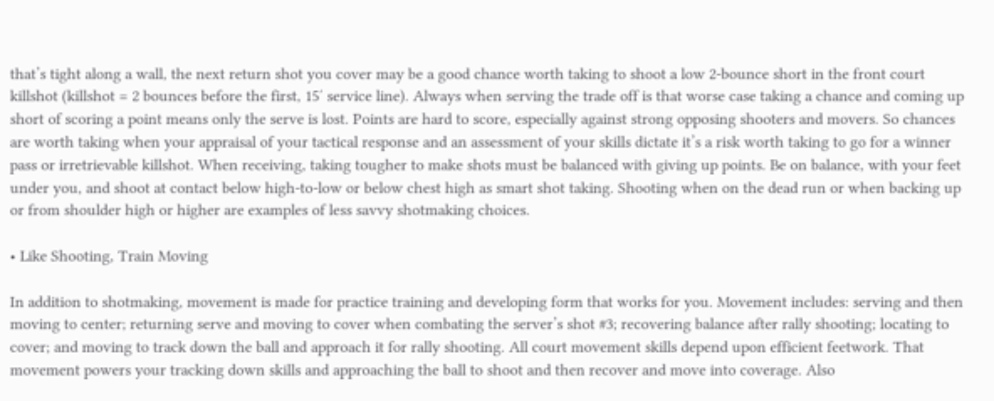that’s tight along a wall, the next return shot you cover may be a good chance worth taking to shoot a low 2-bounce short in the front court killshot (killshot = 2 bounces before the first, 15′ service line). Always when serving the trade off is that worse case taking a chance and coming up short of scoring a point means only the serve is lost. Points are hard to score, especially against strong opposing shooters and movers. So chances are worth taking when your appraisal of your tactical response and an assessment of your skills dictate it’s a risk worth taking to go for a winner pass or irretrievable killshot. When receiving, taking tougher to make shots must be balanced with giving up points. Be on balance, with your feet under you, and shoot at contact below high-to-low or below chest high as smart shot taking. Shooting when on the dead run or when backing up or from shoulder high or higher are examples of less savvy shotmaking choices.

• Like Shooting, Train Moving

In addition to shotmaking, movement is made for practice training and developing form that works for you. Movement includes: serving and then moving to center; returning serve and moving to cover when combating the server’s shot #3; recovering balance after rally shooting; locating to cover; and moving to track down the ball and approach it for rally shooting. All court movement skills depend upon efficient feetwork. That movement powers your tracking down skills and approaching the ball to shoot and then recover and move into coverage. Also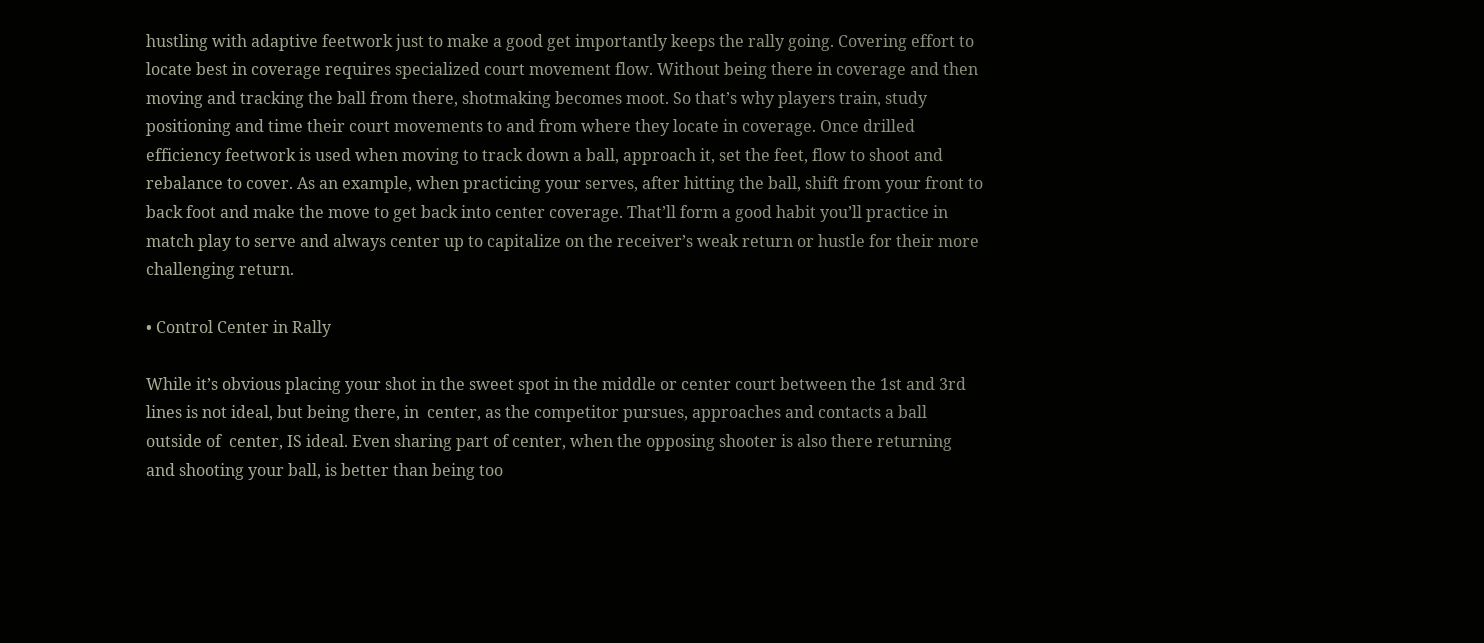hustling with adaptive feetwork just to make a good get importantly keeps the rally going. Covering effort to locate best in coverage requires specialized court movement flow. Without being there in coverage and then moving and tracking the ball from there, shotmaking becomes moot. So that’s why players train, study positioning and time their court movements to and from where they locate in coverage. Once drilled efficiency feetwork is used when moving to track down a ball, approach it, set the feet, flow to shoot and rebalance to cover. As an example, when practicing your serves, after hitting the ball, shift from your front to back foot and make the move to get back into center coverage. That’ll form a good habit you’ll practice in match play to serve and always center up to capitalize on the receiver’s weak return or hustle for their more challenging return.

• Control Center in Rally

While it’s obvious placing your shot in the sweet spot in the middle or center court between the 1st and 3rd lines is not ideal, but being there, in  center, as the competitor pursues, approaches and contacts a ball outside of  center, IS ideal. Even sharing part of center, when the opposing shooter is also there returning and shooting your ball, is better than being too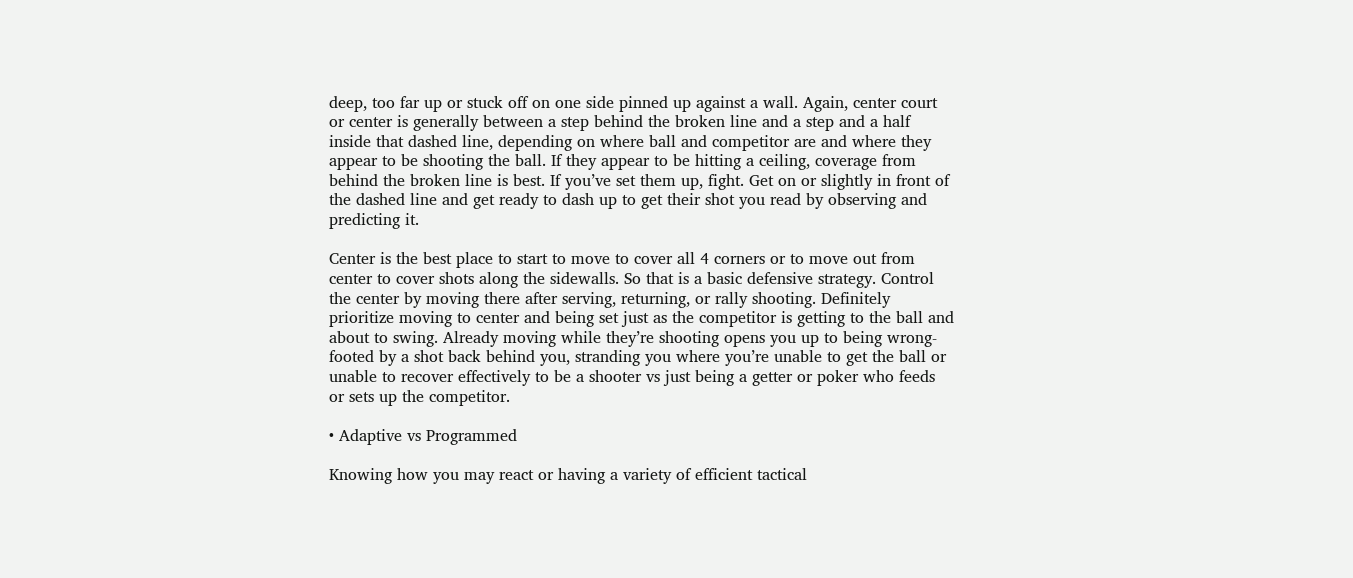deep, too far up or stuck off on one side pinned up against a wall. Again, center court or center is generally between a step behind the broken line and a step and a half inside that dashed line, depending on where ball and competitor are and where they appear to be shooting the ball. If they appear to be hitting a ceiling, coverage from behind the broken line is best. If you’ve set them up, fight. Get on or slightly in front of the dashed line and get ready to dash up to get their shot you read by observing and predicting it.

Center is the best place to start to move to cover all 4 corners or to move out from center to cover shots along the sidewalls. So that is a basic defensive strategy. Control the center by moving there after serving, returning, or rally shooting. Definitely prioritize moving to center and being set just as the competitor is getting to the ball and about to swing. Already moving while they’re shooting opens you up to being wrong-footed by a shot back behind you, stranding you where you’re unable to get the ball or unable to recover effectively to be a shooter vs just being a getter or poker who feeds or sets up the competitor.

• Adaptive vs Programmed

Knowing how you may react or having a variety of efficient tactical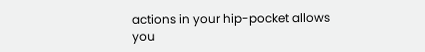actions in your hip-pocket allows you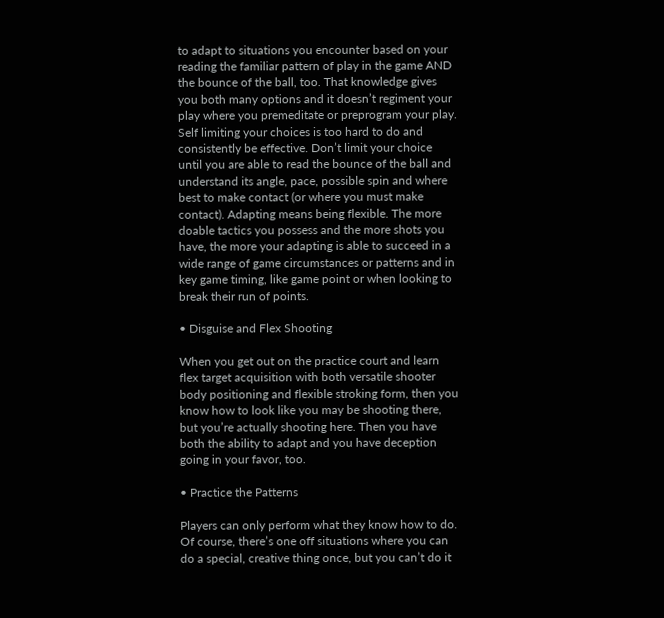to adapt to situations you encounter based on your reading the familiar pattern of play in the game AND the bounce of the ball, too. That knowledge gives you both many options and it doesn’t regiment your play where you premeditate or preprogram your play. Self limiting your choices is too hard to do and consistently be effective. Don’t limit your choice until you are able to read the bounce of the ball and understand its angle, pace, possible spin and where best to make contact (or where you must make contact). Adapting means being flexible. The more doable tactics you possess and the more shots you have, the more your adapting is able to succeed in a wide range of game circumstances or patterns and in key game timing, like game point or when looking to break their run of points.

• Disguise and Flex Shooting

When you get out on the practice court and learn flex target acquisition with both versatile shooter body positioning and flexible stroking form, then you know how to look like you may be shooting there, but you’re actually shooting here. Then you have both the ability to adapt and you have deception going in your favor, too.

• Practice the Patterns

Players can only perform what they know how to do. Of course, there’s one off situations where you can do a special, creative thing once, but you can’t do it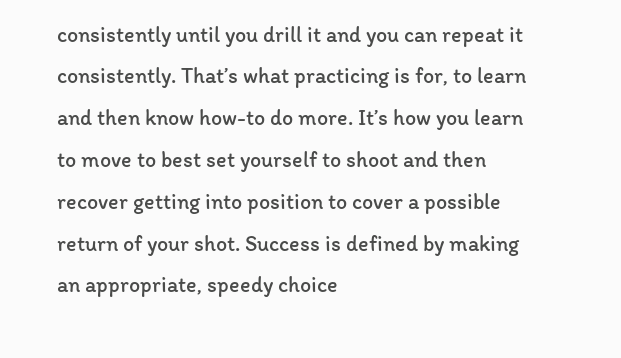consistently until you drill it and you can repeat it consistently. That’s what practicing is for, to learn and then know how-to do more. It’s how you learn to move to best set yourself to shoot and then recover getting into position to cover a possible return of your shot. Success is defined by making an appropriate, speedy choice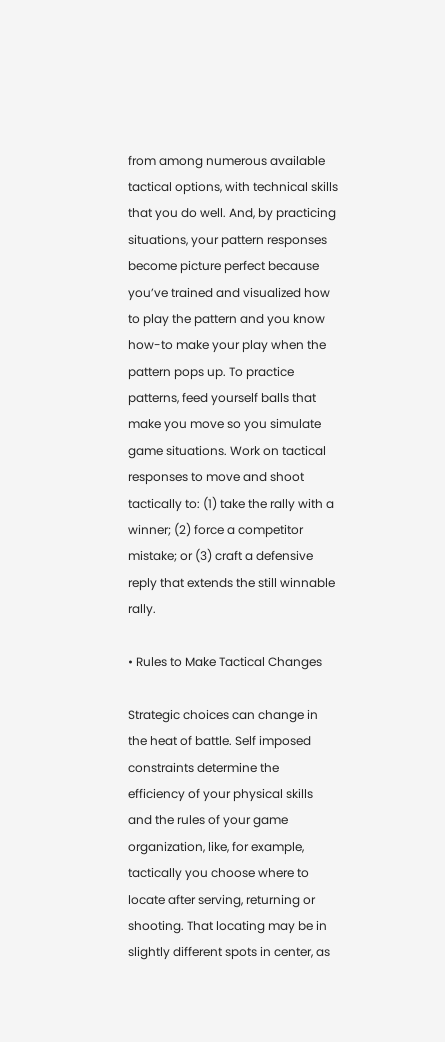from among numerous available tactical options, with technical skills that you do well. And, by practicing situations, your pattern responses become picture perfect because you’ve trained and visualized how to play the pattern and you know how-to make your play when the pattern pops up. To practice patterns, feed yourself balls that make you move so you simulate game situations. Work on tactical responses to move and shoot tactically to: (1) take the rally with a winner; (2) force a competitor mistake; or (3) craft a defensive reply that extends the still winnable rally.

• Rules to Make Tactical Changes

Strategic choices can change in the heat of battle. Self imposed constraints determine the efficiency of your physical skills and the rules of your game organization, like, for example, tactically you choose where to locate after serving, returning or shooting. That locating may be in slightly different spots in center, as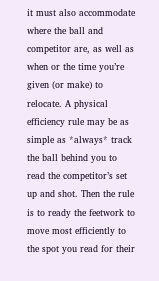it must also accommodate where the ball and competitor are, as well as when or the time you’re given (or make) to relocate. A physical efficiency rule may be as simple as *always* track the ball behind you to read the competitor’s set up and shot. Then the rule is to ready the feetwork to move most efficiently to the spot you read for their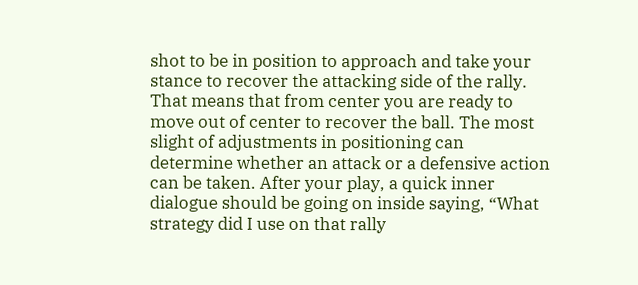shot to be in position to approach and take your stance to recover the attacking side of the rally. That means that from center you are ready to move out of center to recover the ball. The most slight of adjustments in positioning can determine whether an attack or a defensive action can be taken. After your play, a quick inner dialogue should be going on inside saying, “What strategy did I use on that rally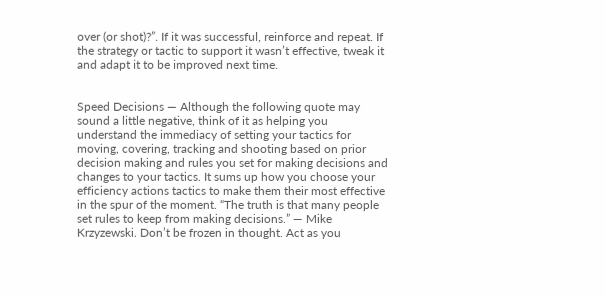over (or shot)?”. If it was successful, reinforce and repeat. If the strategy or tactic to support it wasn’t effective, tweak it and adapt it to be improved next time.


Speed Decisions — Although the following quote may sound a little negative, think of it as helping you understand the immediacy of setting your tactics for moving, covering, tracking and shooting based on prior decision making and rules you set for making decisions and changes to your tactics. It sums up how you choose your efficiency actions tactics to make them their most effective in the spur of the moment. “The truth is that many people set rules to keep from making decisions.” — Mike Krzyzewski. Don’t be frozen in thought. Act as you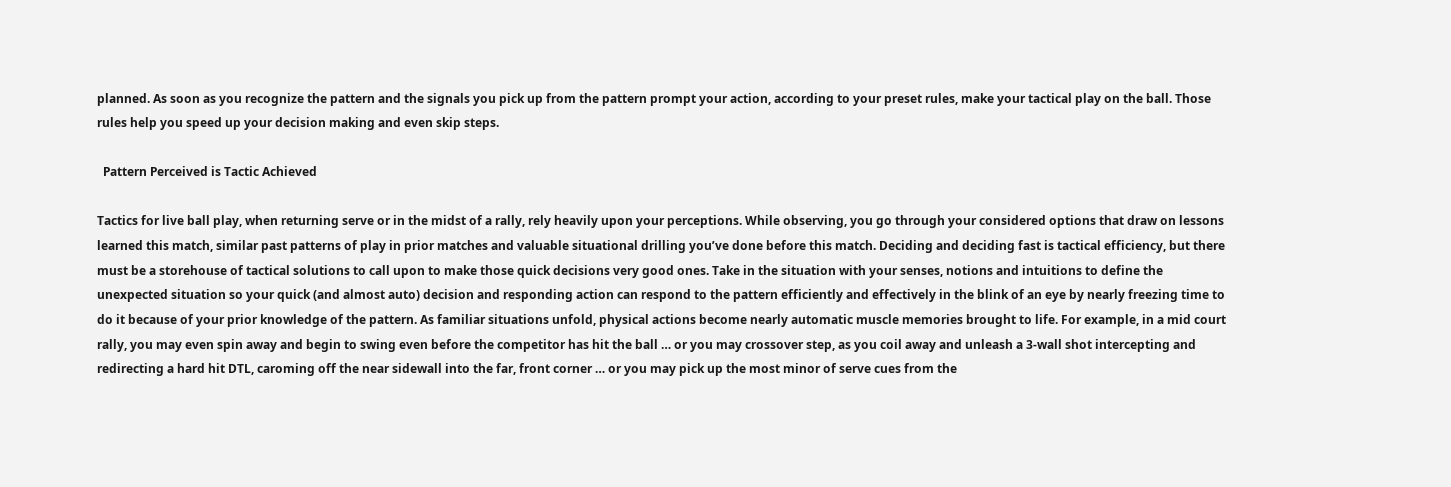planned. As soon as you recognize the pattern and the signals you pick up from the pattern prompt your action, according to your preset rules, make your tactical play on the ball. Those rules help you speed up your decision making and even skip steps.

  Pattern Perceived is Tactic Achieved

Tactics for live ball play, when returning serve or in the midst of a rally, rely heavily upon your perceptions. While observing, you go through your considered options that draw on lessons learned this match, similar past patterns of play in prior matches and valuable situational drilling you’ve done before this match. Deciding and deciding fast is tactical efficiency, but there must be a storehouse of tactical solutions to call upon to make those quick decisions very good ones. Take in the situation with your senses, notions and intuitions to define the unexpected situation so your quick (and almost auto) decision and responding action can respond to the pattern efficiently and effectively in the blink of an eye by nearly freezing time to do it because of your prior knowledge of the pattern. As familiar situations unfold, physical actions become nearly automatic muscle memories brought to life. For example, in a mid court rally, you may even spin away and begin to swing even before the competitor has hit the ball … or you may crossover step, as you coil away and unleash a 3-wall shot intercepting and redirecting a hard hit DTL, caroming off the near sidewall into the far, front corner … or you may pick up the most minor of serve cues from the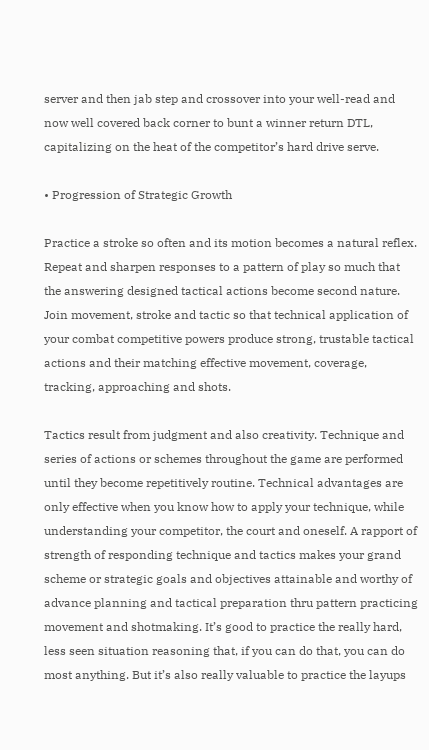server and then jab step and crossover into your well-read and now well covered back corner to bunt a winner return DTL, capitalizing on the heat of the competitor’s hard drive serve.

• Progression of Strategic Growth

Practice a stroke so often and its motion becomes a natural reflex. Repeat and sharpen responses to a pattern of play so much that the answering designed tactical actions become second nature. Join movement, stroke and tactic so that technical application of your combat competitive powers produce strong, trustable tactical actions and their matching effective movement, coverage, tracking, approaching and shots.

Tactics result from judgment and also creativity. Technique and series of actions or schemes throughout the game are performed until they become repetitively routine. Technical advantages are only effective when you know how to apply your technique, while understanding your competitor, the court and oneself. A rapport of strength of responding technique and tactics makes your grand scheme or strategic goals and objectives attainable and worthy of advance planning and tactical preparation thru pattern practicing movement and shotmaking. It’s good to practice the really hard, less seen situation reasoning that, if you can do that, you can do most anything. But it’s also really valuable to practice the layups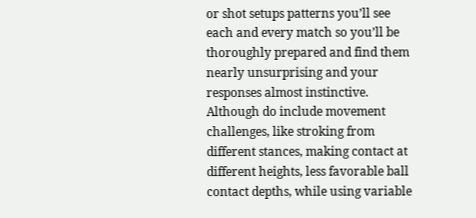or shot setups patterns you’ll see each and every match so you’ll be thoroughly prepared and find them nearly unsurprising and your responses almost instinctive. Although do include movement challenges, like stroking from different stances, making contact at different heights, less favorable ball contact depths, while using variable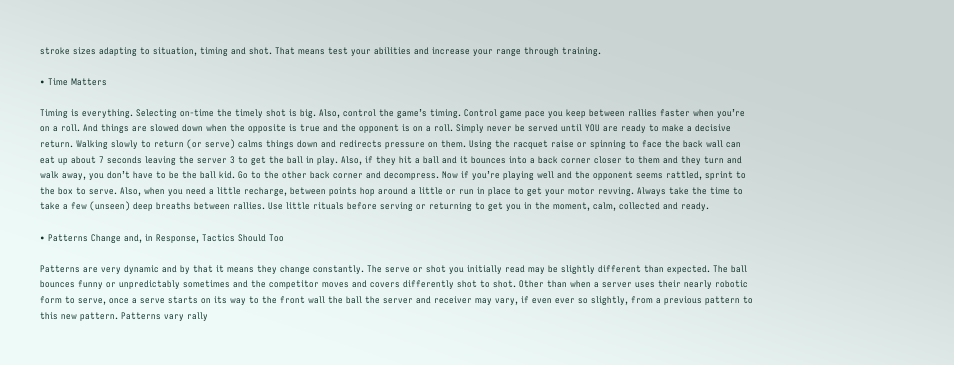stroke sizes adapting to situation, timing and shot. That means test your abilities and increase your range through training.

• Time Matters

Timing is everything. Selecting on-time the timely shot is big. Also, control the game’s timing. Control game pace you keep between rallies faster when you’re on a roll. And things are slowed down when the opposite is true and the opponent is on a roll. Simply never be served until YOU are ready to make a decisive return. Walking slowly to return (or serve) calms things down and redirects pressure on them. Using the racquet raise or spinning to face the back wall can eat up about 7 seconds leaving the server 3 to get the ball in play. Also, if they hit a ball and it bounces into a back corner closer to them and they turn and walk away, you don’t have to be the ball kid. Go to the other back corner and decompress. Now if you’re playing well and the opponent seems rattled, sprint to the box to serve. Also, when you need a little recharge, between points hop around a little or run in place to get your motor revving. Always take the time to take a few (unseen) deep breaths between rallies. Use little rituals before serving or returning to get you in the moment, calm, collected and ready.

• Patterns Change and, in Response, Tactics Should Too

Patterns are very dynamic and by that it means they change constantly. The serve or shot you initially read may be slightly different than expected. The ball bounces funny or unpredictably sometimes and the competitor moves and covers differently shot to shot. Other than when a server uses their nearly robotic form to serve, once a serve starts on its way to the front wall the ball the server and receiver may vary, if even ever so slightly, from a previous pattern to this new pattern. Patterns vary rally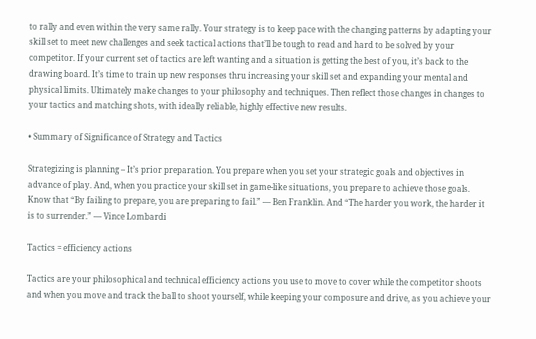to rally and even within the very same rally. Your strategy is to keep pace with the changing patterns by adapting your skill set to meet new challenges and seek tactical actions that’ll be tough to read and hard to be solved by your competitor. If your current set of tactics are left wanting and a situation is getting the best of you, it’s back to the drawing board. It’s time to train up new responses thru increasing your skill set and expanding your mental and physical limits. Ultimately make changes to your philosophy and techniques. Then reflect those changes in changes to your tactics and matching shots, with ideally reliable, highly effective new results.

• Summary of Significance of Strategy and Tactics

Strategizing is planning – It’s prior preparation. You prepare when you set your strategic goals and objectives in advance of play. And, when you practice your skill set in game-like situations, you prepare to achieve those goals. Know that “By failing to prepare, you are preparing to fail.” — Ben Franklin. And “The harder you work, the harder it is to surrender.” — Vince Lombardi

Tactics = efficiency actions

Tactics are your philosophical and technical efficiency actions you use to move to cover while the competitor shoots and when you move and track the ball to shoot yourself, while keeping your composure and drive, as you achieve your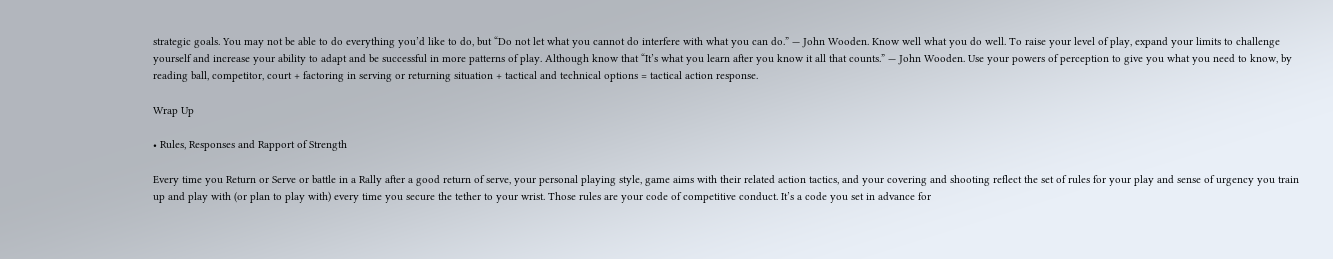strategic goals. You may not be able to do everything you’d like to do, but “Do not let what you cannot do interfere with what you can do.” — John Wooden. Know well what you do well. To raise your level of play, expand your limits to challenge yourself and increase your ability to adapt and be successful in more patterns of play. Although know that “It’s what you learn after you know it all that counts.” — John Wooden. Use your powers of perception to give you what you need to know, by reading ball, competitor, court + factoring in serving or returning situation + tactical and technical options = tactical action response.

Wrap Up

• Rules, Responses and Rapport of Strength

Every time you Return or Serve or battle in a Rally after a good return of serve, your personal playing style, game aims with their related action tactics, and your covering and shooting reflect the set of rules for your play and sense of urgency you train up and play with (or plan to play with) every time you secure the tether to your wrist. Those rules are your code of competitive conduct. It’s a code you set in advance for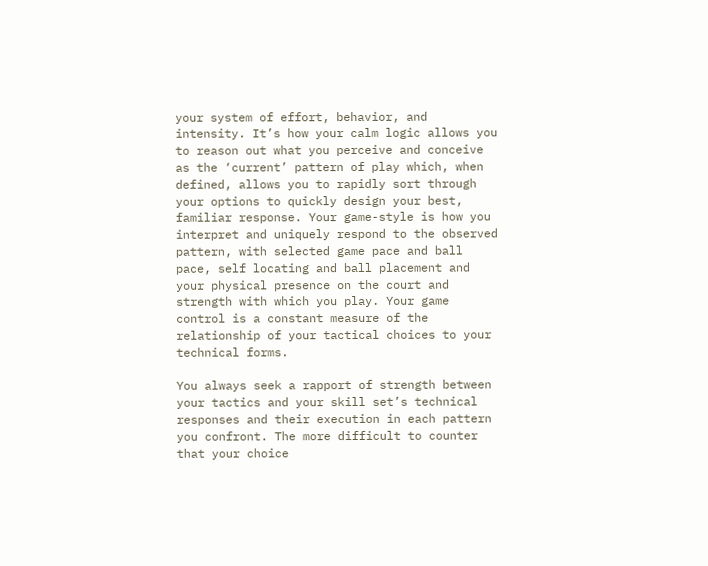your system of effort, behavior, and intensity. It’s how your calm logic allows you to reason out what you perceive and conceive as the ‘current’ pattern of play which, when defined, allows you to rapidly sort through your options to quickly design your best, familiar response. Your game-style is how you interpret and uniquely respond to the observed pattern, with selected game pace and ball pace, self locating and ball placement and your physical presence on the court and strength with which you play. Your game control is a constant measure of the relationship of your tactical choices to your technical forms.

You always seek a rapport of strength between your tactics and your skill set’s technical responses and their execution in each pattern you confront. The more difficult to counter that your choice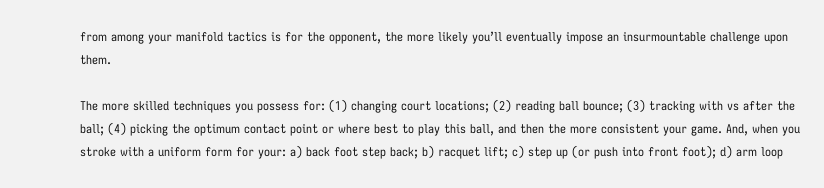from among your manifold tactics is for the opponent, the more likely you’ll eventually impose an insurmountable challenge upon them.

The more skilled techniques you possess for: (1) changing court locations; (2) reading ball bounce; (3) tracking with vs after the ball; (4) picking the optimum contact point or where best to play this ball, and then the more consistent your game. And, when you stroke with a uniform form for your: a) back foot step back; b) racquet lift; c) step up (or push into front foot); d) arm loop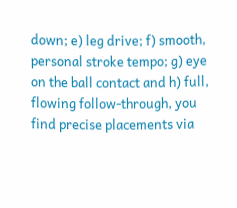down; e) leg drive; f) smooth, personal stroke tempo; g) eye on the ball contact and h) full, flowing follow-through, you find precise placements via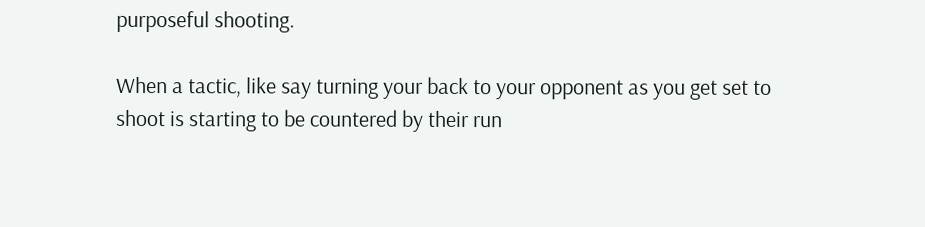purposeful shooting.

When a tactic, like say turning your back to your opponent as you get set to shoot is starting to be countered by their run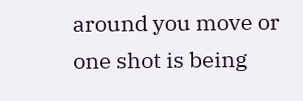around you move or one shot is being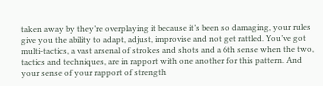taken away by they’re overplaying it because it’s been so damaging, your rules give you the ability to adapt, adjust, improvise and not get rattled. You’ve got multi-tactics, a vast arsenal of strokes and shots and a 6th sense when the two, tactics and techniques, are in rapport with one another for this pattern. And your sense of your rapport of strength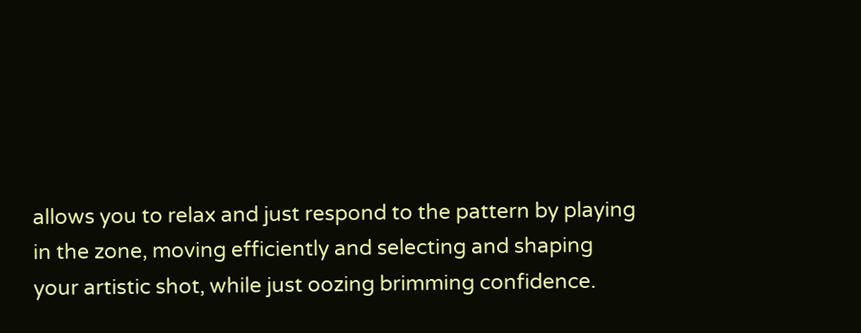allows you to relax and just respond to the pattern by playing in the zone, moving efficiently and selecting and shaping your artistic shot, while just oozing brimming confidence.